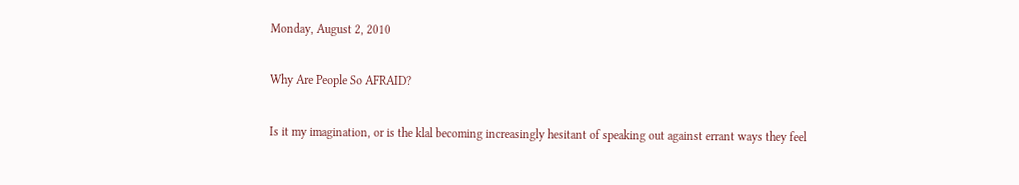Monday, August 2, 2010

Why Are People So AFRAID?

Is it my imagination, or is the klal becoming increasingly hesitant of speaking out against errant ways they feel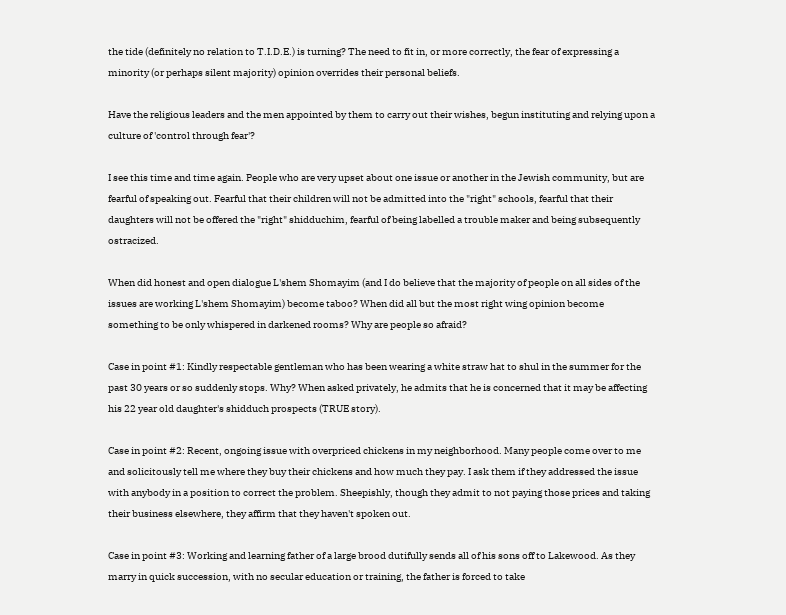the tide (definitely no relation to T.I.D.E.) is turning? The need to fit in, or more correctly, the fear of expressing a minority (or perhaps silent majority) opinion overrides their personal beliefs.

Have the religious leaders and the men appointed by them to carry out their wishes, begun instituting and relying upon a culture of 'control through fear'?

I see this time and time again. People who are very upset about one issue or another in the Jewish community, but are fearful of speaking out. Fearful that their children will not be admitted into the "right" schools, fearful that their daughters will not be offered the "right" shidduchim, fearful of being labelled a trouble maker and being subsequently ostracized.

When did honest and open dialogue L'shem Shomayim (and I do believe that the majority of people on all sides of the issues are working L'shem Shomayim) become taboo? When did all but the most right wing opinion become something to be only whispered in darkened rooms? Why are people so afraid?

Case in point #1: Kindly respectable gentleman who has been wearing a white straw hat to shul in the summer for the past 30 years or so suddenly stops. Why? When asked privately, he admits that he is concerned that it may be affecting his 22 year old daughter's shidduch prospects (TRUE story).

Case in point #2: Recent, ongoing issue with overpriced chickens in my neighborhood. Many people come over to me and solicitously tell me where they buy their chickens and how much they pay. I ask them if they addressed the issue with anybody in a position to correct the problem. Sheepishly, though they admit to not paying those prices and taking their business elsewhere, they affirm that they haven't spoken out.

Case in point #3: Working and learning father of a large brood dutifully sends all of his sons off to Lakewood. As they marry in quick succession, with no secular education or training, the father is forced to take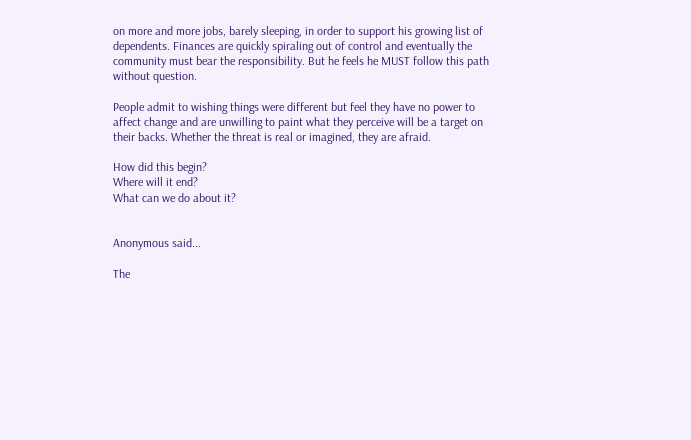on more and more jobs, barely sleeping, in order to support his growing list of dependents. Finances are quickly spiraling out of control and eventually the community must bear the responsibility. But he feels he MUST follow this path without question.

People admit to wishing things were different but feel they have no power to affect change and are unwilling to paint what they perceive will be a target on their backs. Whether the threat is real or imagined, they are afraid.

How did this begin?
Where will it end?
What can we do about it?


Anonymous said...

The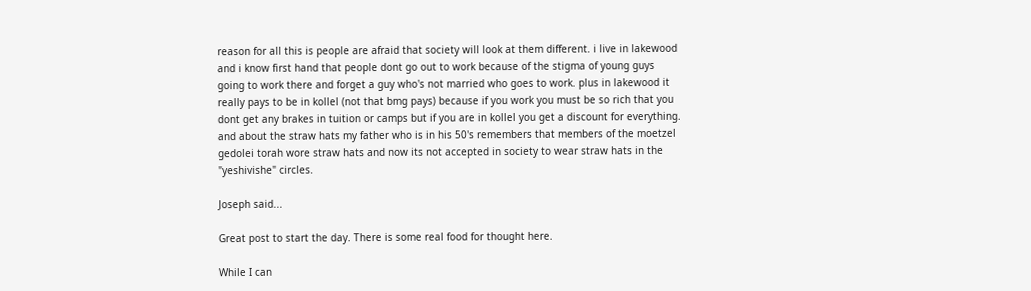reason for all this is people are afraid that society will look at them different. i live in lakewood and i know first hand that people dont go out to work because of the stigma of young guys going to work there and forget a guy who's not married who goes to work. plus in lakewood it really pays to be in kollel (not that bmg pays) because if you work you must be so rich that you dont get any brakes in tuition or camps but if you are in kollel you get a discount for everything. and about the straw hats my father who is in his 50's remembers that members of the moetzel gedolei torah wore straw hats and now its not accepted in society to wear straw hats in the "yeshivishe" circles.

Joseph said...

Great post to start the day. There is some real food for thought here.

While I can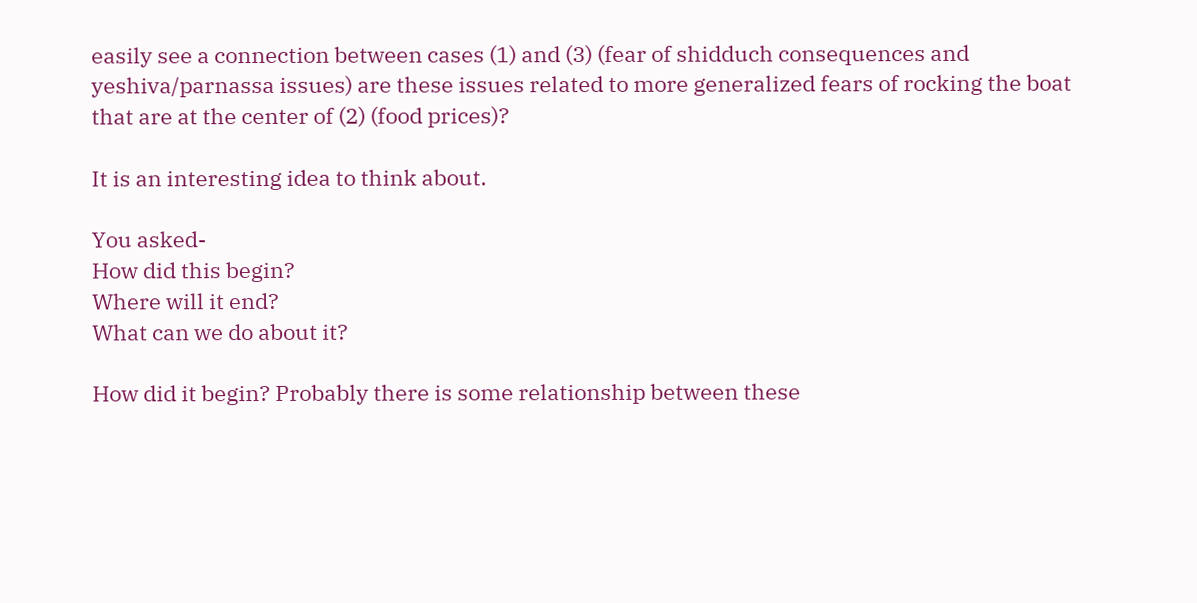easily see a connection between cases (1) and (3) (fear of shidduch consequences and yeshiva/parnassa issues) are these issues related to more generalized fears of rocking the boat that are at the center of (2) (food prices)?

It is an interesting idea to think about.

You asked-
How did this begin?
Where will it end?
What can we do about it?

How did it begin? Probably there is some relationship between these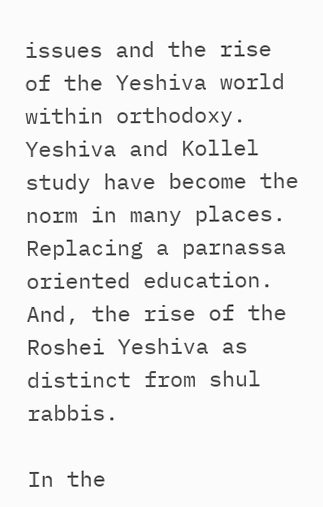issues and the rise of the Yeshiva world within orthodoxy. Yeshiva and Kollel study have become the norm in many places. Replacing a parnassa oriented education. And, the rise of the Roshei Yeshiva as distinct from shul rabbis.

In the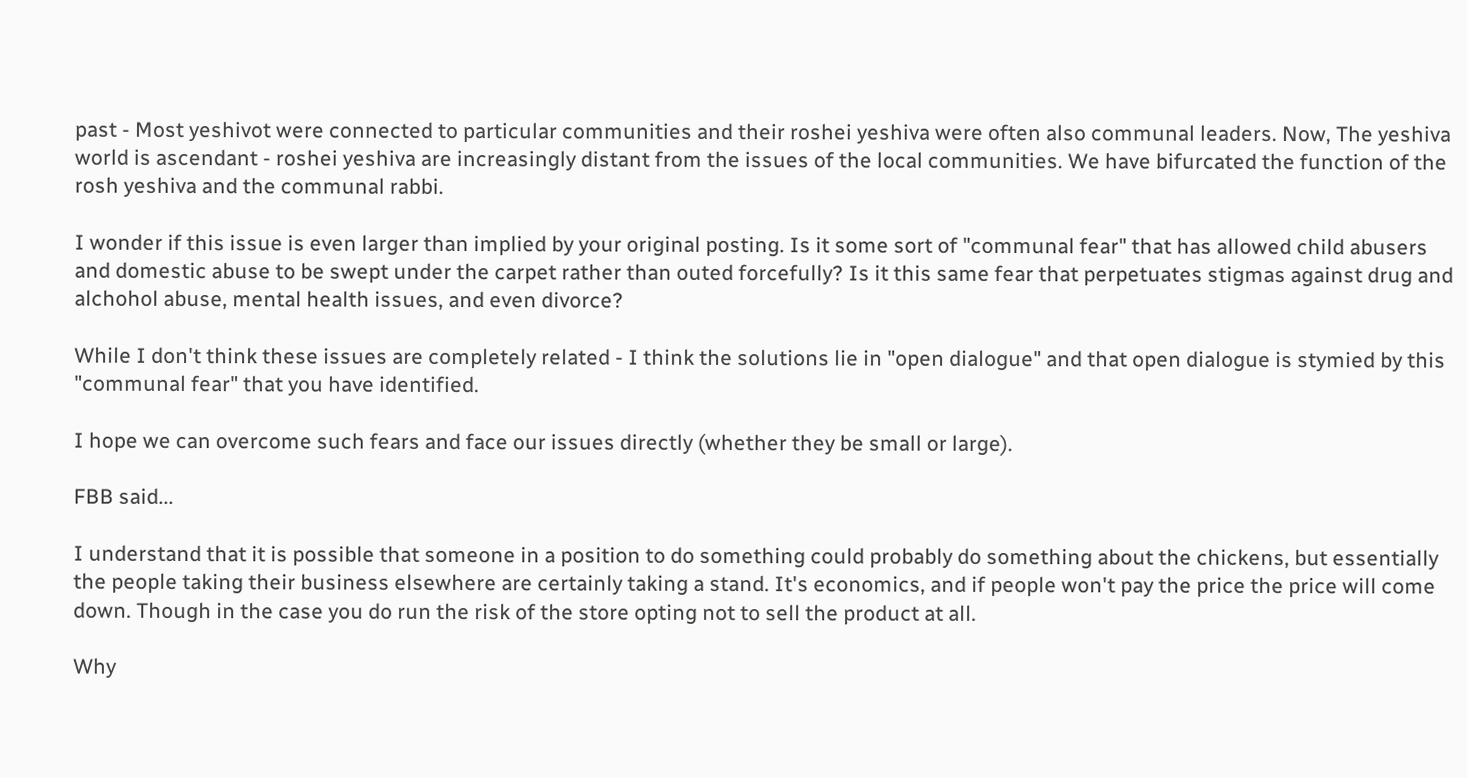past - Most yeshivot were connected to particular communities and their roshei yeshiva were often also communal leaders. Now, The yeshiva world is ascendant - roshei yeshiva are increasingly distant from the issues of the local communities. We have bifurcated the function of the rosh yeshiva and the communal rabbi.

I wonder if this issue is even larger than implied by your original posting. Is it some sort of "communal fear" that has allowed child abusers and domestic abuse to be swept under the carpet rather than outed forcefully? Is it this same fear that perpetuates stigmas against drug and alchohol abuse, mental health issues, and even divorce?

While I don't think these issues are completely related - I think the solutions lie in "open dialogue" and that open dialogue is stymied by this "communal fear" that you have identified.

I hope we can overcome such fears and face our issues directly (whether they be small or large).

FBB said...

I understand that it is possible that someone in a position to do something could probably do something about the chickens, but essentially the people taking their business elsewhere are certainly taking a stand. It's economics, and if people won't pay the price the price will come down. Though in the case you do run the risk of the store opting not to sell the product at all.

Why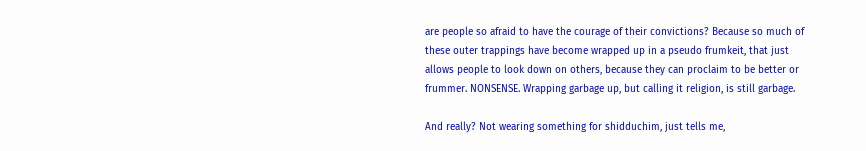are people so afraid to have the courage of their convictions? Because so much of these outer trappings have become wrapped up in a pseudo frumkeit, that just allows people to look down on others, because they can proclaim to be better or frummer. NONSENSE. Wrapping garbage up, but calling it religion, is still garbage.

And really? Not wearing something for shidduchim, just tells me,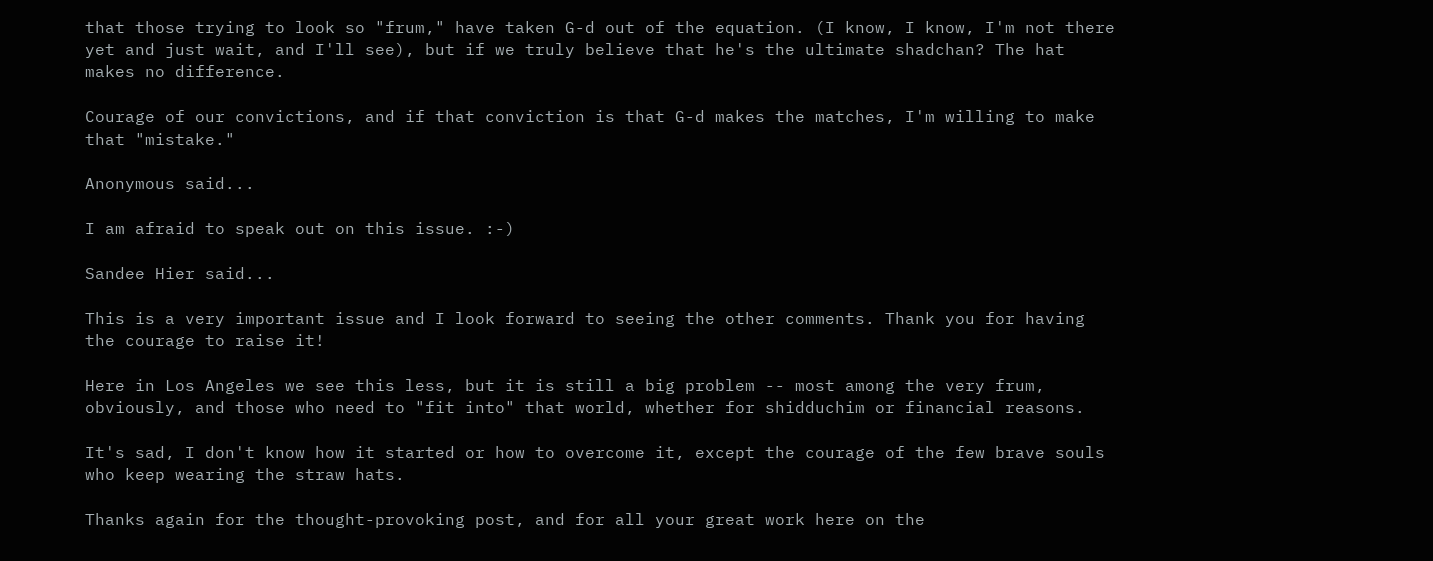that those trying to look so "frum," have taken G-d out of the equation. (I know, I know, I'm not there yet and just wait, and I'll see), but if we truly believe that he's the ultimate shadchan? The hat makes no difference.

Courage of our convictions, and if that conviction is that G-d makes the matches, I'm willing to make that "mistake."

Anonymous said...

I am afraid to speak out on this issue. :-)

Sandee Hier said...

This is a very important issue and I look forward to seeing the other comments. Thank you for having the courage to raise it!

Here in Los Angeles we see this less, but it is still a big problem -- most among the very frum, obviously, and those who need to "fit into" that world, whether for shidduchim or financial reasons.

It's sad, I don't know how it started or how to overcome it, except the courage of the few brave souls who keep wearing the straw hats.

Thanks again for the thought-provoking post, and for all your great work here on the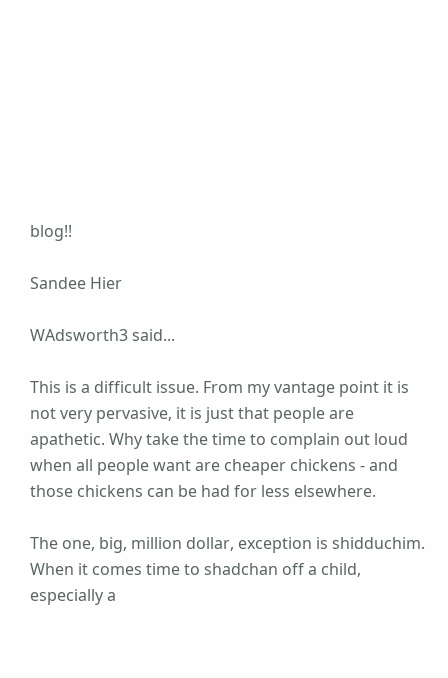blog!!

Sandee Hier

WAdsworth3 said...

This is a difficult issue. From my vantage point it is not very pervasive, it is just that people are apathetic. Why take the time to complain out loud when all people want are cheaper chickens - and those chickens can be had for less elsewhere.

The one, big, million dollar, exception is shidduchim. When it comes time to shadchan off a child, especially a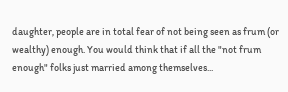daughter, people are in total fear of not being seen as frum (or wealthy) enough. You would think that if all the "not frum enough" folks just married among themselves...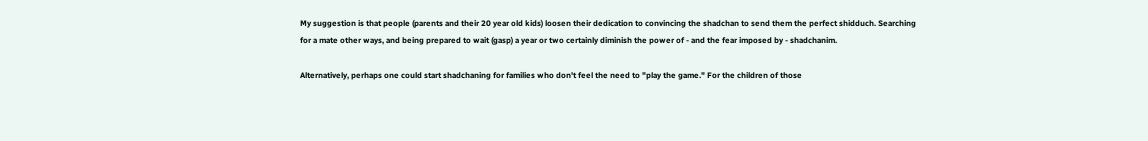My suggestion is that people (parents and their 20 year old kids) loosen their dedication to convincing the shadchan to send them the perfect shidduch. Searching for a mate other ways, and being prepared to wait (gasp) a year or two certainly diminish the power of - and the fear imposed by - shadchanim.

Alternatively, perhaps one could start shadchaning for families who don't feel the need to "play the game." For the children of those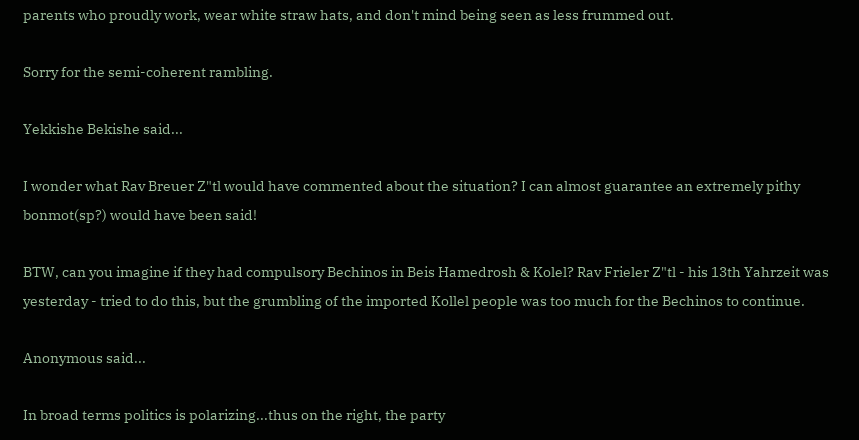parents who proudly work, wear white straw hats, and don't mind being seen as less frummed out.

Sorry for the semi-coherent rambling.

Yekkishe Bekishe said...

I wonder what Rav Breuer Z"tl would have commented about the situation? I can almost guarantee an extremely pithy bonmot(sp?) would have been said!

BTW, can you imagine if they had compulsory Bechinos in Beis Hamedrosh & Kolel? Rav Frieler Z"tl - his 13th Yahrzeit was yesterday - tried to do this, but the grumbling of the imported Kollel people was too much for the Bechinos to continue.

Anonymous said...

In broad terms politics is polarizing...thus on the right, the party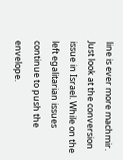line is ever more machmir. Just look at the conversion issue in Israel. While on the left egalitarian issues continue to push the envelope.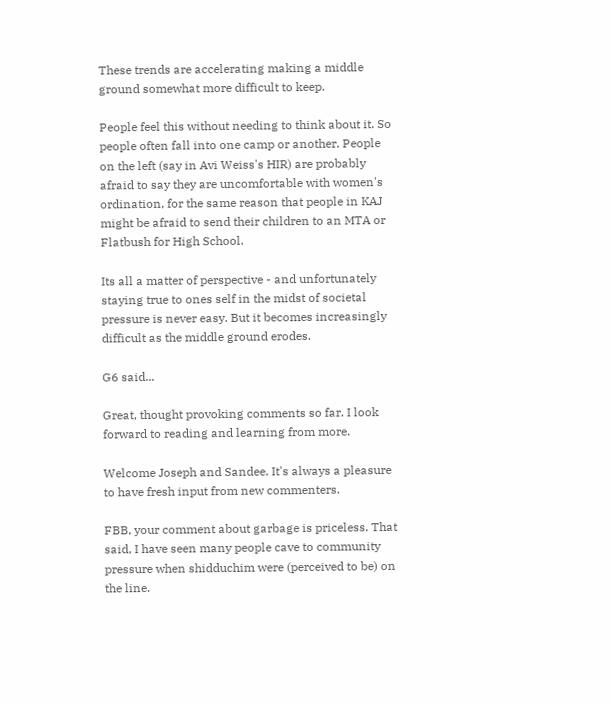These trends are accelerating making a middle ground somewhat more difficult to keep.

People feel this without needing to think about it. So people often fall into one camp or another. People on the left (say in Avi Weiss's HIR) are probably afraid to say they are uncomfortable with women's ordination, for the same reason that people in KAJ might be afraid to send their children to an MTA or Flatbush for High School.

Its all a matter of perspective - and unfortunately staying true to ones self in the midst of societal pressure is never easy. But it becomes increasingly difficult as the middle ground erodes.

G6 said...

Great, thought provoking comments so far. I look forward to reading and learning from more.

Welcome Joseph and Sandee. It's always a pleasure to have fresh input from new commenters.

FBB, your comment about garbage is priceless. That said, I have seen many people cave to community pressure when shidduchim were (perceived to be) on the line.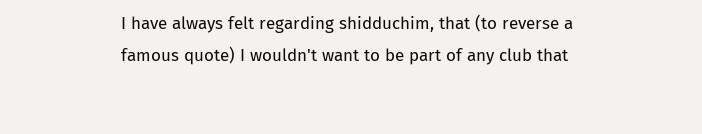I have always felt regarding shidduchim, that (to reverse a famous quote) I wouldn't want to be part of any club that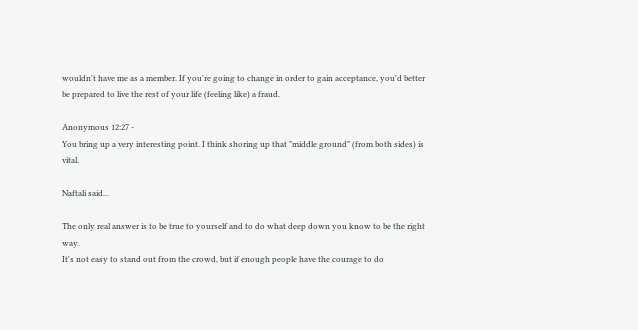wouldn't have me as a member. If you're going to change in order to gain acceptance, you'd better be prepared to live the rest of your life (feeling like) a fraud.

Anonymous 12:27 -
You bring up a very interesting point. I think shoring up that "middle ground" (from both sides) is vital.

Naftali said...

The only real answer is to be true to yourself and to do what deep down you know to be the right way.
It's not easy to stand out from the crowd, but if enough people have the courage to do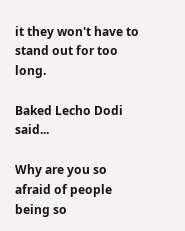it they won't have to stand out for too long.

Baked Lecho Dodi said...

Why are you so afraid of people being so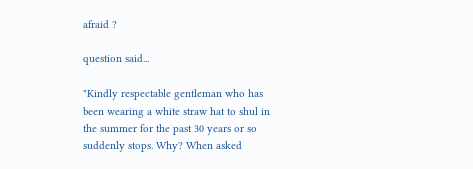afraid ?

question said...

"Kindly respectable gentleman who has been wearing a white straw hat to shul in the summer for the past 30 years or so suddenly stops. Why? When asked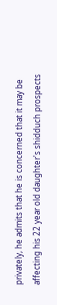privately, he admits that he is concerned that it may be affecting his 22 year old daughter's shidduch prospects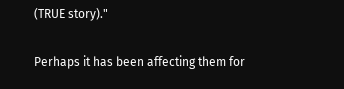(TRUE story)."

Perhaps it has been affecting them for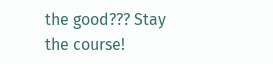the good??? Stay the course!